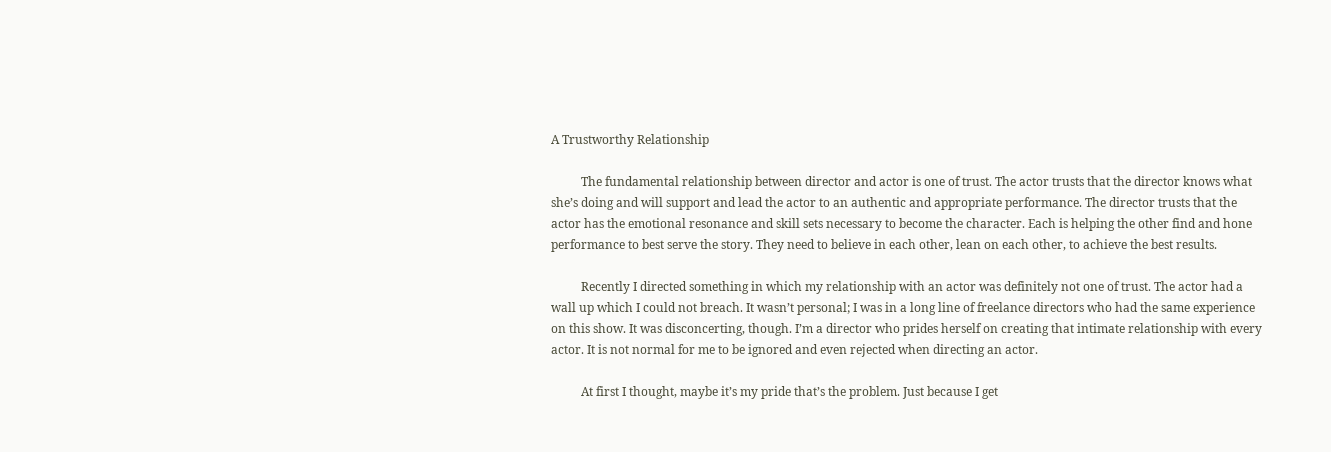A Trustworthy Relationship

          The fundamental relationship between director and actor is one of trust. The actor trusts that the director knows what she’s doing and will support and lead the actor to an authentic and appropriate performance. The director trusts that the actor has the emotional resonance and skill sets necessary to become the character. Each is helping the other find and hone performance to best serve the story. They need to believe in each other, lean on each other, to achieve the best results.

          Recently I directed something in which my relationship with an actor was definitely not one of trust. The actor had a wall up which I could not breach. It wasn’t personal; I was in a long line of freelance directors who had the same experience on this show. It was disconcerting, though. I’m a director who prides herself on creating that intimate relationship with every actor. It is not normal for me to be ignored and even rejected when directing an actor.

          At first I thought, maybe it’s my pride that’s the problem. Just because I get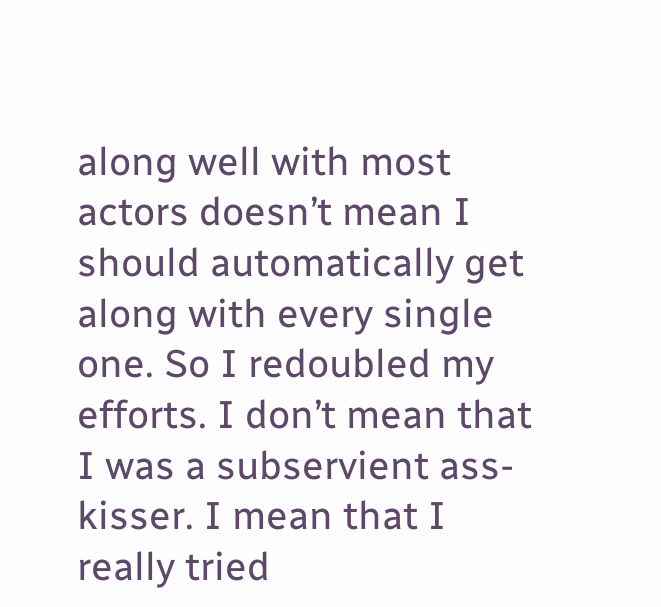along well with most actors doesn’t mean I should automatically get along with every single one. So I redoubled my efforts. I don’t mean that I was a subservient ass-kisser. I mean that I really tried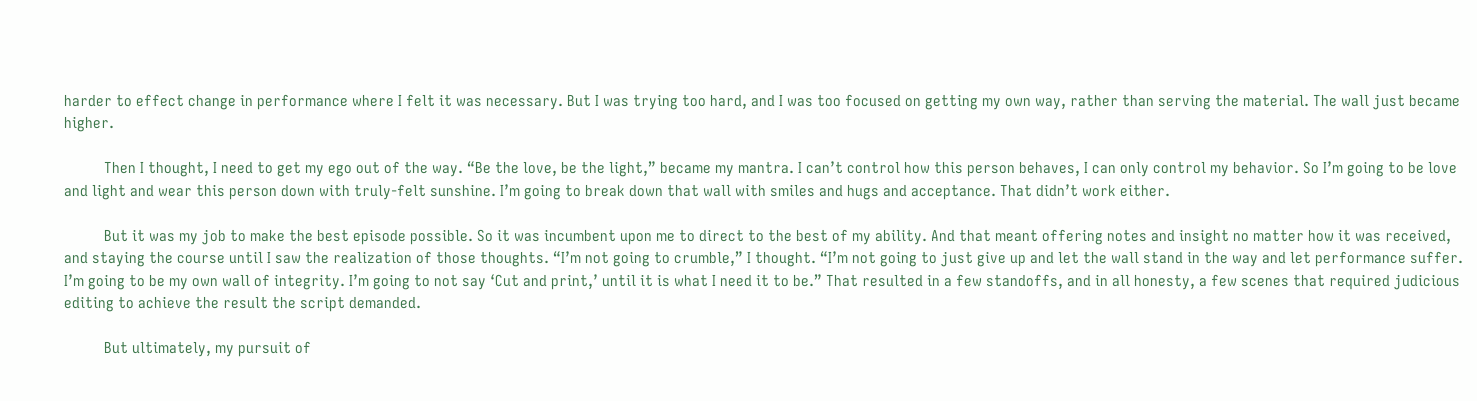harder to effect change in performance where I felt it was necessary. But I was trying too hard, and I was too focused on getting my own way, rather than serving the material. The wall just became higher.

          Then I thought, I need to get my ego out of the way. “Be the love, be the light,” became my mantra. I can’t control how this person behaves, I can only control my behavior. So I’m going to be love and light and wear this person down with truly-felt sunshine. I’m going to break down that wall with smiles and hugs and acceptance. That didn’t work either.

          But it was my job to make the best episode possible. So it was incumbent upon me to direct to the best of my ability. And that meant offering notes and insight no matter how it was received, and staying the course until I saw the realization of those thoughts. “I’m not going to crumble,” I thought. “I’m not going to just give up and let the wall stand in the way and let performance suffer. I’m going to be my own wall of integrity. I’m going to not say ‘Cut and print,’ until it is what I need it to be.” That resulted in a few standoffs, and in all honesty, a few scenes that required judicious editing to achieve the result the script demanded.

          But ultimately, my pursuit of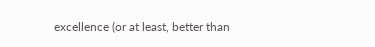excellence (or at least, better than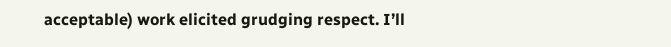acceptable) work elicited grudging respect. I’ll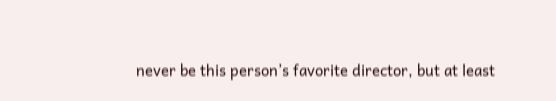never be this person’s favorite director, but at least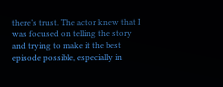there’s trust. The actor knew that I was focused on telling the story and trying to make it the best episode possible, especially in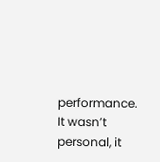performance. It wasn’t personal, it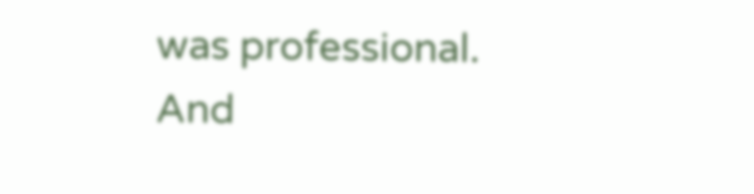was professional. And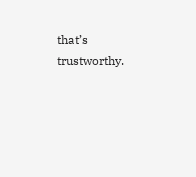that’s trustworthy.